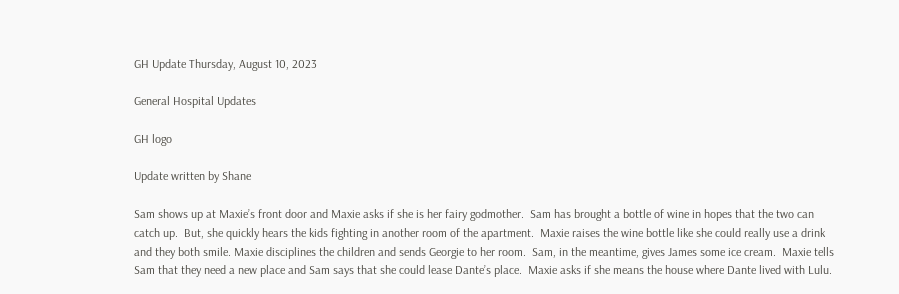GH Update Thursday, August 10, 2023

General Hospital Updates

GH logo

Update written by Shane

Sam shows up at Maxie’s front door and Maxie asks if she is her fairy godmother.  Sam has brought a bottle of wine in hopes that the two can catch up.  But, she quickly hears the kids fighting in another room of the apartment.  Maxie raises the wine bottle like she could really use a drink and they both smile. Maxie disciplines the children and sends Georgie to her room.  Sam, in the meantime, gives James some ice cream.  Maxie tells Sam that they need a new place and Sam says that she could lease Dante’s place.  Maxie asks if she means the house where Dante lived with Lulu.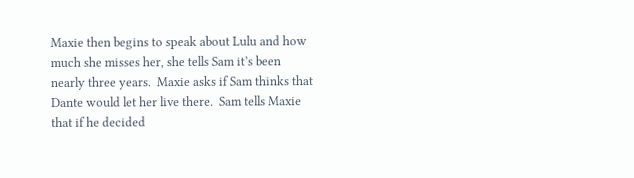Maxie then begins to speak about Lulu and how much she misses her, she tells Sam it’s been nearly three years.  Maxie asks if Sam thinks that Dante would let her live there.  Sam tells Maxie that if he decided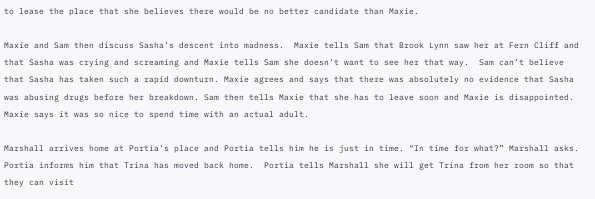to lease the place that she believes there would be no better candidate than Maxie.

Maxie and Sam then discuss Sasha’s descent into madness.  Maxie tells Sam that Brook Lynn saw her at Fern Cliff and that Sasha was crying and screaming and Maxie tells Sam she doesn’t want to see her that way.  Sam can’t believe that Sasha has taken such a rapid downturn. Maxie agrees and says that there was absolutely no evidence that Sasha was abusing drugs before her breakdown. Sam then tells Maxie that she has to leave soon and Maxie is disappointed.  Maxie says it was so nice to spend time with an actual adult.

Marshall arrives home at Portia’s place and Portia tells him he is just in time. “In time for what?” Marshall asks.  Portia informs him that Trina has moved back home.  Portia tells Marshall she will get Trina from her room so that they can visit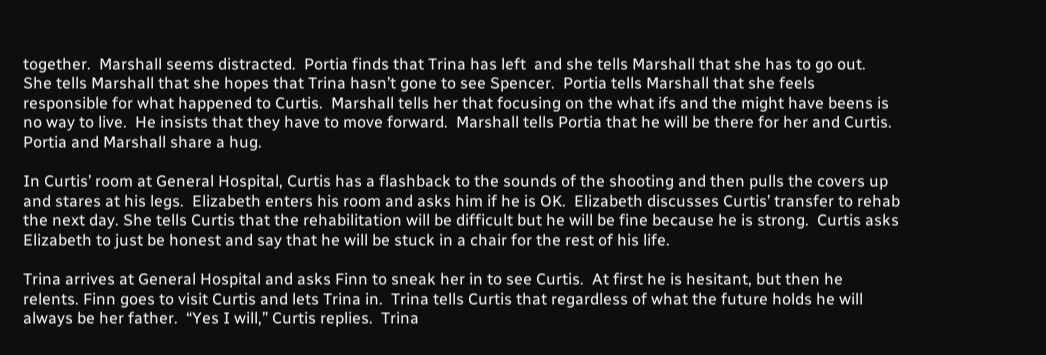together.  Marshall seems distracted.  Portia finds that Trina has left  and she tells Marshall that she has to go out.  She tells Marshall that she hopes that Trina hasn’t gone to see Spencer.  Portia tells Marshall that she feels responsible for what happened to Curtis.  Marshall tells her that focusing on the what ifs and the might have beens is no way to live.  He insists that they have to move forward.  Marshall tells Portia that he will be there for her and Curtis. Portia and Marshall share a hug.

In Curtis’ room at General Hospital, Curtis has a flashback to the sounds of the shooting and then pulls the covers up and stares at his legs.  Elizabeth enters his room and asks him if he is OK.  Elizabeth discusses Curtis’ transfer to rehab the next day. She tells Curtis that the rehabilitation will be difficult but he will be fine because he is strong.  Curtis asks Elizabeth to just be honest and say that he will be stuck in a chair for the rest of his life.

Trina arrives at General Hospital and asks Finn to sneak her in to see Curtis.  At first he is hesitant, but then he relents. Finn goes to visit Curtis and lets Trina in.  Trina tells Curtis that regardless of what the future holds he will always be her father.  “Yes I will,” Curtis replies.  Trina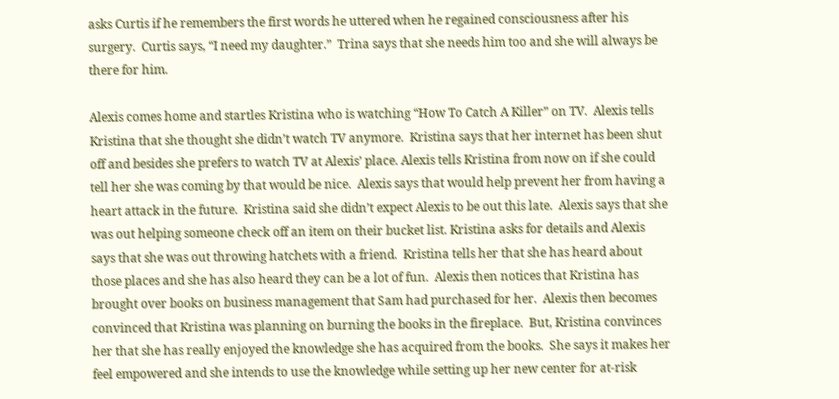asks Curtis if he remembers the first words he uttered when he regained consciousness after his surgery.  Curtis says, “I need my daughter.”  Trina says that she needs him too and she will always be there for him.

Alexis comes home and startles Kristina who is watching “How To Catch A Killer” on TV.  Alexis tells Kristina that she thought she didn’t watch TV anymore.  Kristina says that her internet has been shut off and besides she prefers to watch TV at Alexis’ place. Alexis tells Kristina from now on if she could tell her she was coming by that would be nice.  Alexis says that would help prevent her from having a heart attack in the future.  Kristina said she didn’t expect Alexis to be out this late.  Alexis says that she was out helping someone check off an item on their bucket list. Kristina asks for details and Alexis says that she was out throwing hatchets with a friend.  Kristina tells her that she has heard about those places and she has also heard they can be a lot of fun.  Alexis then notices that Kristina has brought over books on business management that Sam had purchased for her.  Alexis then becomes convinced that Kristina was planning on burning the books in the fireplace.  But, Kristina convinces her that she has really enjoyed the knowledge she has acquired from the books.  She says it makes her feel empowered and she intends to use the knowledge while setting up her new center for at-risk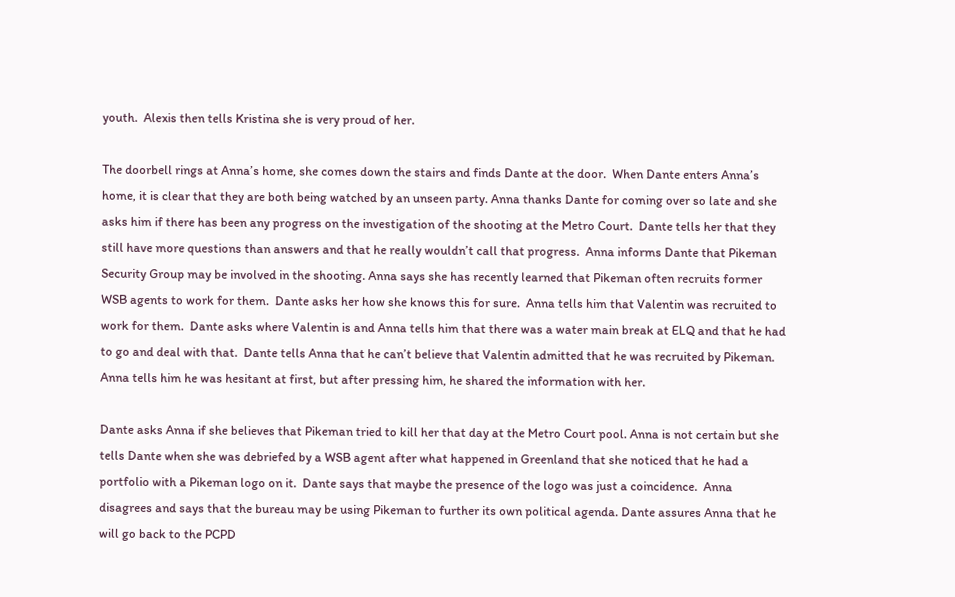youth.  Alexis then tells Kristina she is very proud of her.

The doorbell rings at Anna’s home, she comes down the stairs and finds Dante at the door.  When Dante enters Anna’s home, it is clear that they are both being watched by an unseen party. Anna thanks Dante for coming over so late and she asks him if there has been any progress on the investigation of the shooting at the Metro Court.  Dante tells her that they still have more questions than answers and that he really wouldn’t call that progress.  Anna informs Dante that Pikeman Security Group may be involved in the shooting. Anna says she has recently learned that Pikeman often recruits former WSB agents to work for them.  Dante asks her how she knows this for sure.  Anna tells him that Valentin was recruited to work for them.  Dante asks where Valentin is and Anna tells him that there was a water main break at ELQ and that he had to go and deal with that.  Dante tells Anna that he can’t believe that Valentin admitted that he was recruited by Pikeman.  Anna tells him he was hesitant at first, but after pressing him, he shared the information with her.

Dante asks Anna if she believes that Pikeman tried to kill her that day at the Metro Court pool. Anna is not certain but she tells Dante when she was debriefed by a WSB agent after what happened in Greenland that she noticed that he had a portfolio with a Pikeman logo on it.  Dante says that maybe the presence of the logo was just a coincidence.  Anna disagrees and says that the bureau may be using Pikeman to further its own political agenda. Dante assures Anna that he will go back to the PCPD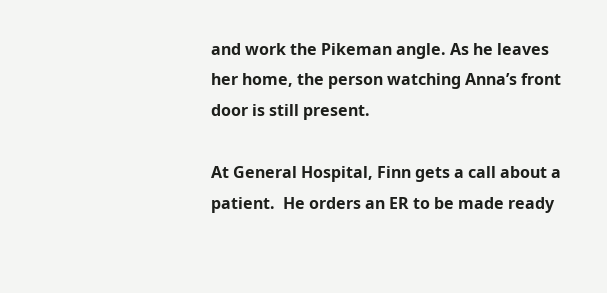and work the Pikeman angle. As he leaves her home, the person watching Anna’s front door is still present.

At General Hospital, Finn gets a call about a patient.  He orders an ER to be made ready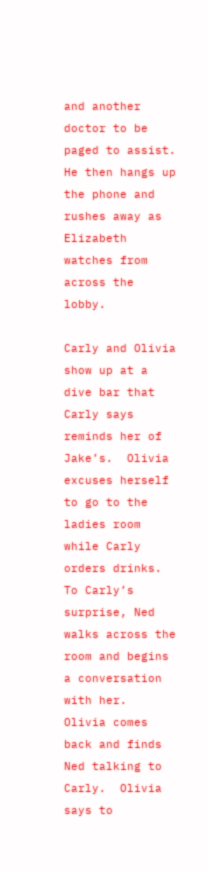and another doctor to be paged to assist.  He then hangs up the phone and rushes away as Elizabeth watches from across the lobby.

Carly and Olivia show up at a dive bar that Carly says reminds her of Jake’s.  Olivia excuses herself to go to the ladies room while Carly orders drinks.  To Carly’s surprise, Ned walks across the room and begins a conversation with her.  Olivia comes back and finds Ned talking to Carly.  Olivia says to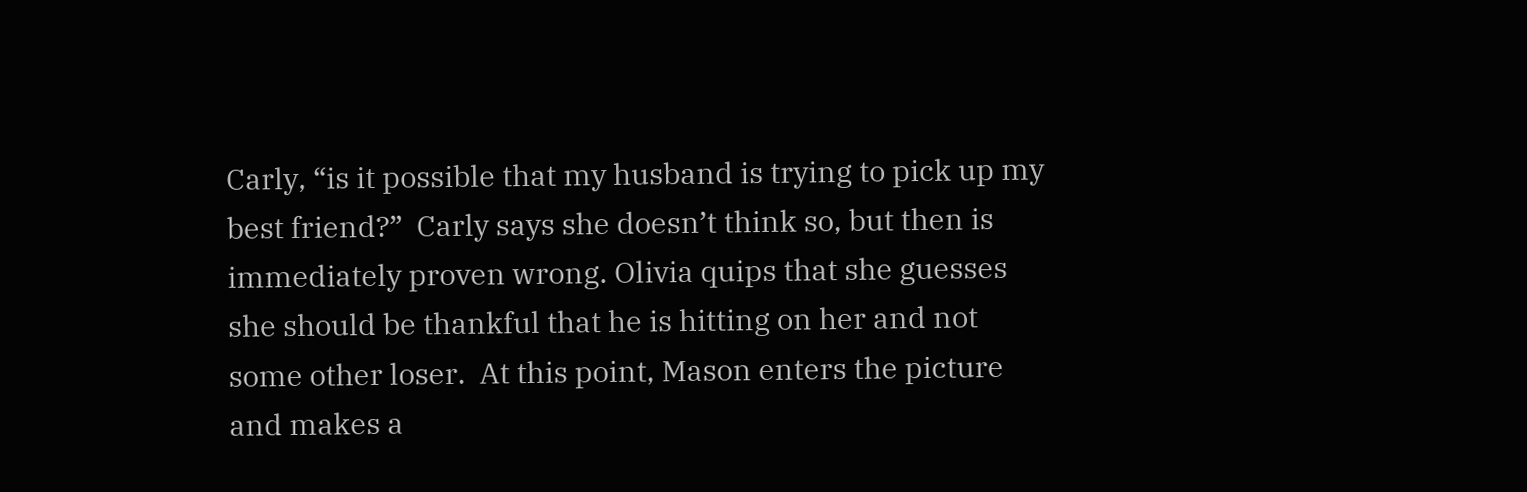Carly, “is it possible that my husband is trying to pick up my best friend?”  Carly says she doesn’t think so, but then is immediately proven wrong. Olivia quips that she guesses she should be thankful that he is hitting on her and not some other loser.  At this point, Mason enters the picture and makes a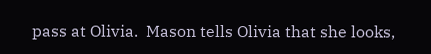pass at Olivia.  Mason tells Olivia that she looks,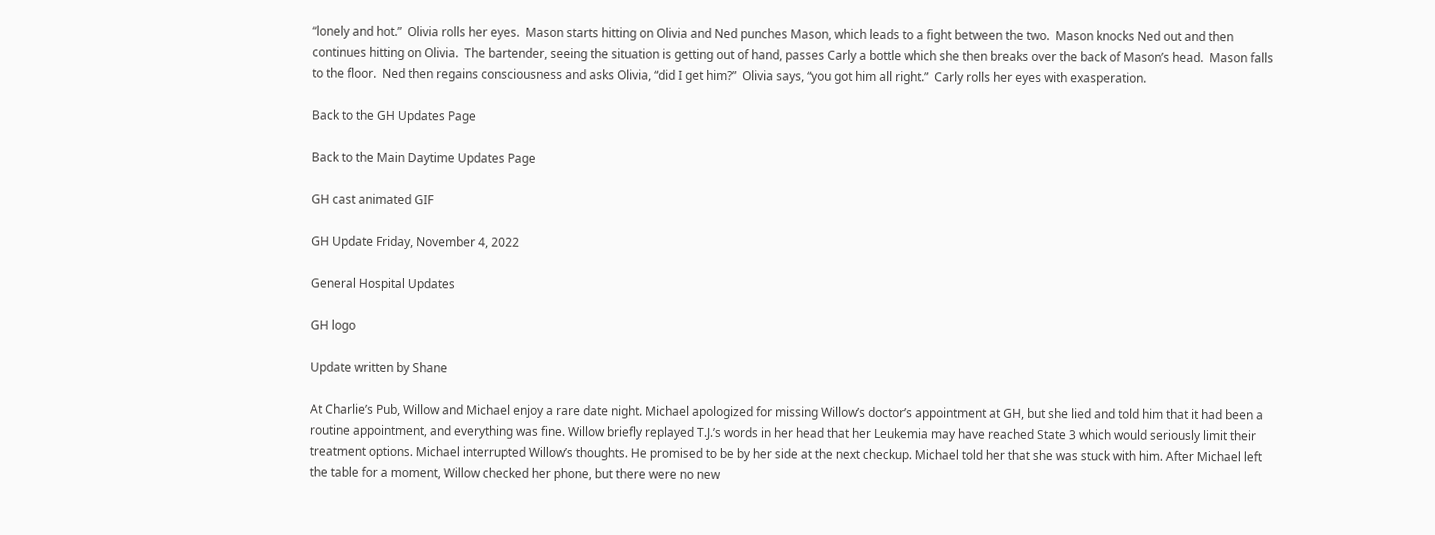“lonely and hot.”  Olivia rolls her eyes.  Mason starts hitting on Olivia and Ned punches Mason, which leads to a fight between the two.  Mason knocks Ned out and then continues hitting on Olivia.  The bartender, seeing the situation is getting out of hand, passes Carly a bottle which she then breaks over the back of Mason’s head.  Mason falls to the floor.  Ned then regains consciousness and asks Olivia, “did I get him?”  Olivia says, “you got him all right.”  Carly rolls her eyes with exasperation.

Back to the GH Updates Page

Back to the Main Daytime Updates Page

GH cast animated GIF

GH Update Friday, November 4, 2022

General Hospital Updates

GH logo

Update written by Shane

At Charlie’s Pub, Willow and Michael enjoy a rare date night. Michael apologized for missing Willow’s doctor’s appointment at GH, but she lied and told him that it had been a routine appointment, and everything was fine. Willow briefly replayed T.J.’s words in her head that her Leukemia may have reached State 3 which would seriously limit their treatment options. Michael interrupted Willow’s thoughts. He promised to be by her side at the next checkup. Michael told her that she was stuck with him. After Michael left the table for a moment, Willow checked her phone, but there were no new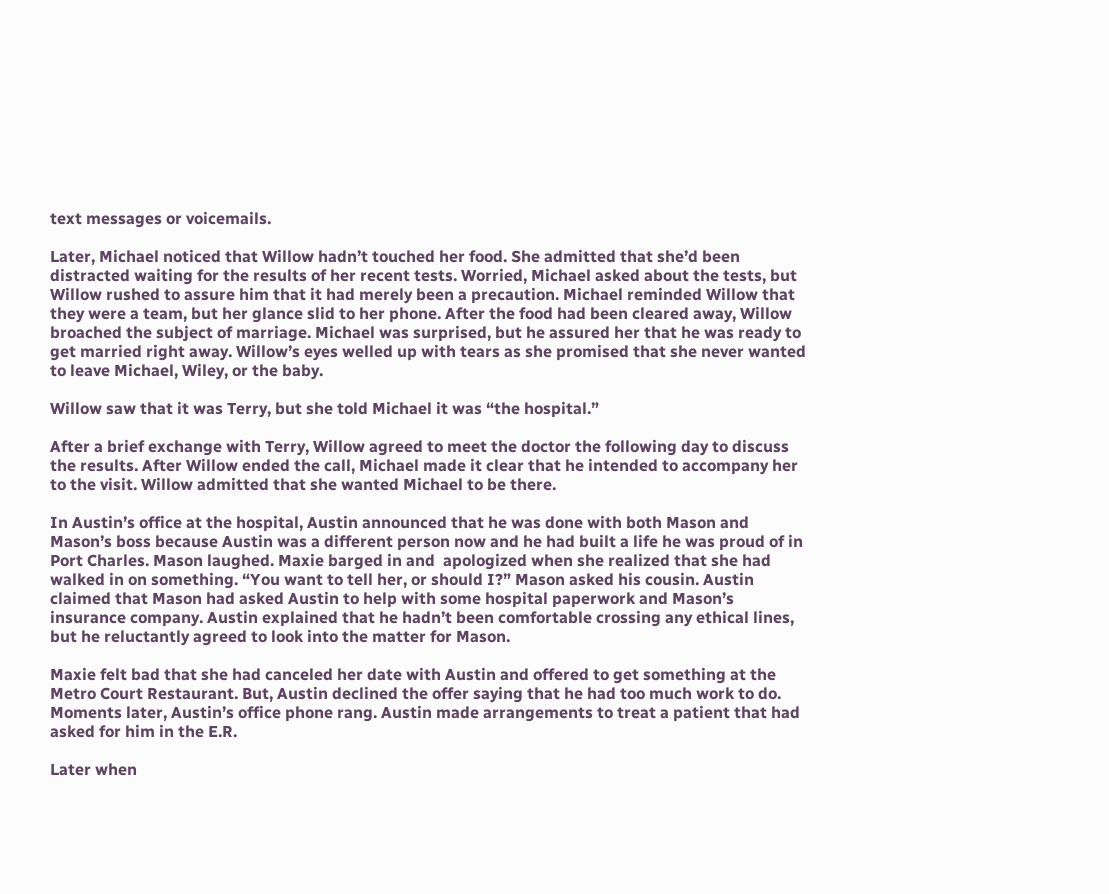text messages or voicemails.

Later, Michael noticed that Willow hadn’t touched her food. She admitted that she’d been distracted waiting for the results of her recent tests. Worried, Michael asked about the tests, but Willow rushed to assure him that it had merely been a precaution. Michael reminded Willow that they were a team, but her glance slid to her phone. After the food had been cleared away, Willow broached the subject of marriage. Michael was surprised, but he assured her that he was ready to get married right away. Willow’s eyes welled up with tears as she promised that she never wanted to leave Michael, Wiley, or the baby.

Willow saw that it was Terry, but she told Michael it was “the hospital.”

After a brief exchange with Terry, Willow agreed to meet the doctor the following day to discuss the results. After Willow ended the call, Michael made it clear that he intended to accompany her to the visit. Willow admitted that she wanted Michael to be there.

In Austin’s office at the hospital, Austin announced that he was done with both Mason and Mason’s boss because Austin was a different person now and he had built a life he was proud of in Port Charles. Mason laughed. Maxie barged in and  apologized when she realized that she had walked in on something. “You want to tell her, or should I?” Mason asked his cousin. Austin claimed that Mason had asked Austin to help with some hospital paperwork and Mason’s insurance company. Austin explained that he hadn’t been comfortable crossing any ethical lines, but he reluctantly agreed to look into the matter for Mason.

Maxie felt bad that she had canceled her date with Austin and offered to get something at the Metro Court Restaurant. But, Austin declined the offer saying that he had too much work to do.  Moments later, Austin’s office phone rang. Austin made arrangements to treat a patient that had asked for him in the E.R.

Later when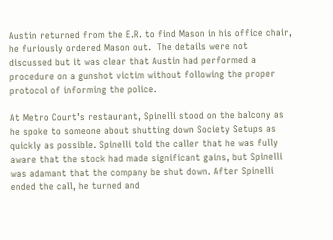Austin returned from the E.R. to find Mason in his office chair, he furiously ordered Mason out.  The details were not discussed but it was clear that Austin had performed a procedure on a gunshot victim without following the proper protocol of informing the police.

At Metro Court’s restaurant, Spinelli stood on the balcony as he spoke to someone about shutting down Society Setups as quickly as possible. Spinelli told the caller that he was fully aware that the stock had made significant gains, but Spinelli was adamant that the company be shut down. After Spinelli ended the call, he turned and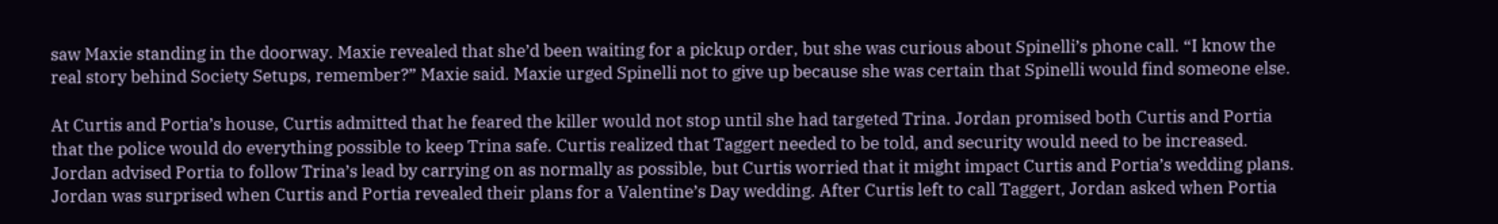saw Maxie standing in the doorway. Maxie revealed that she’d been waiting for a pickup order, but she was curious about Spinelli’s phone call. “I know the real story behind Society Setups, remember?” Maxie said. Maxie urged Spinelli not to give up because she was certain that Spinelli would find someone else.

At Curtis and Portia’s house, Curtis admitted that he feared the killer would not stop until she had targeted Trina. Jordan promised both Curtis and Portia that the police would do everything possible to keep Trina safe. Curtis realized that Taggert needed to be told, and security would need to be increased. Jordan advised Portia to follow Trina’s lead by carrying on as normally as possible, but Curtis worried that it might impact Curtis and Portia’s wedding plans. Jordan was surprised when Curtis and Portia revealed their plans for a Valentine’s Day wedding. After Curtis left to call Taggert, Jordan asked when Portia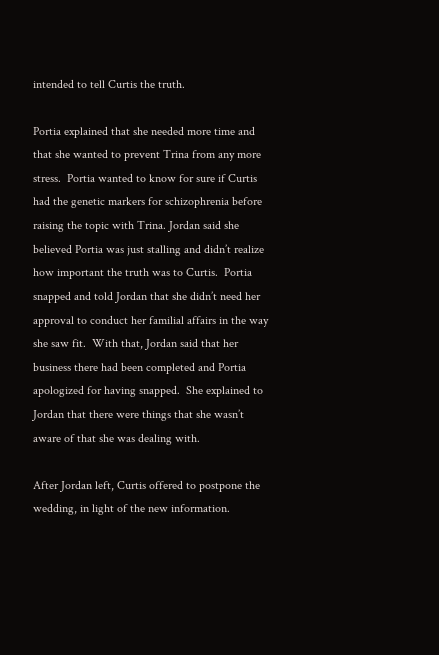intended to tell Curtis the truth.

Portia explained that she needed more time and that she wanted to prevent Trina from any more stress.  Portia wanted to know for sure if Curtis had the genetic markers for schizophrenia before raising the topic with Trina. Jordan said she believed Portia was just stalling and didn’t realize how important the truth was to Curtis.  Portia snapped and told Jordan that she didn’t need her approval to conduct her familial affairs in the way she saw fit.  With that, Jordan said that her business there had been completed and Portia apologized for having snapped.  She explained to Jordan that there were things that she wasn’t aware of that she was dealing with.

After Jordan left, Curtis offered to postpone the wedding, in light of the new information.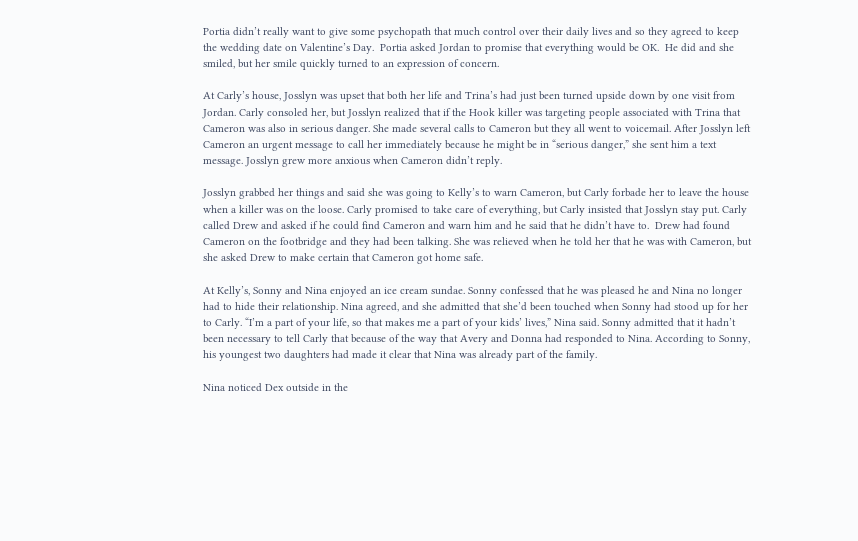Portia didn’t really want to give some psychopath that much control over their daily lives and so they agreed to keep the wedding date on Valentine’s Day.  Portia asked Jordan to promise that everything would be OK.  He did and she smiled, but her smile quickly turned to an expression of concern.

At Carly’s house, Josslyn was upset that both her life and Trina’s had just been turned upside down by one visit from Jordan. Carly consoled her, but Josslyn realized that if the Hook killer was targeting people associated with Trina that Cameron was also in serious danger. She made several calls to Cameron but they all went to voicemail. After Josslyn left Cameron an urgent message to call her immediately because he might be in “serious danger,” she sent him a text message. Josslyn grew more anxious when Cameron didn’t reply.

Josslyn grabbed her things and said she was going to Kelly’s to warn Cameron, but Carly forbade her to leave the house when a killer was on the loose. Carly promised to take care of everything, but Carly insisted that Josslyn stay put. Carly called Drew and asked if he could find Cameron and warn him and he said that he didn’t have to.  Drew had found Cameron on the footbridge and they had been talking. She was relieved when he told her that he was with Cameron, but she asked Drew to make certain that Cameron got home safe.

At Kelly’s, Sonny and Nina enjoyed an ice cream sundae. Sonny confessed that he was pleased he and Nina no longer had to hide their relationship. Nina agreed, and she admitted that she’d been touched when Sonny had stood up for her to Carly. “I’m a part of your life, so that makes me a part of your kids’ lives,” Nina said. Sonny admitted that it hadn’t been necessary to tell Carly that because of the way that Avery and Donna had responded to Nina. According to Sonny, his youngest two daughters had made it clear that Nina was already part of the family.

Nina noticed Dex outside in the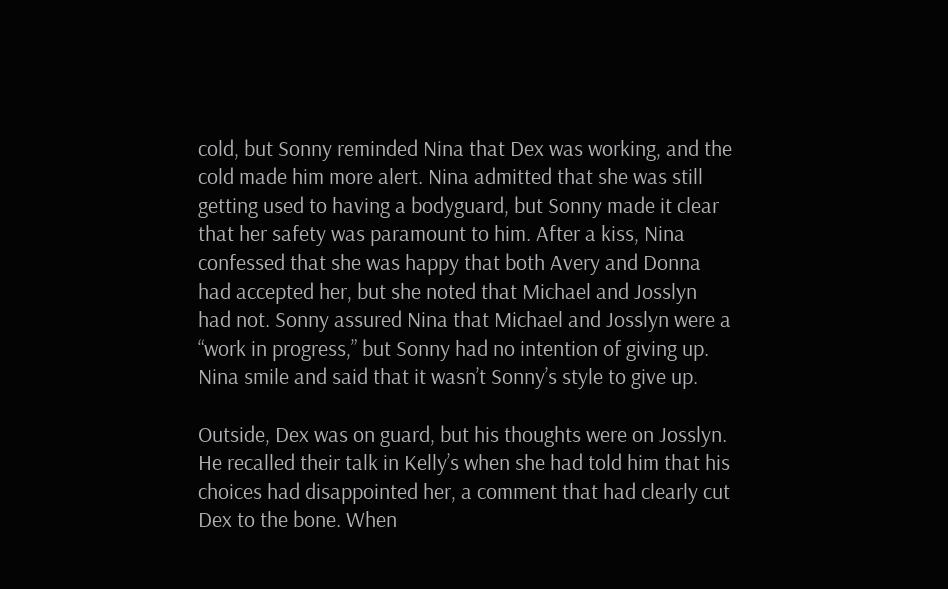cold, but Sonny reminded Nina that Dex was working, and the cold made him more alert. Nina admitted that she was still getting used to having a bodyguard, but Sonny made it clear that her safety was paramount to him. After a kiss, Nina confessed that she was happy that both Avery and Donna had accepted her, but she noted that Michael and Josslyn had not. Sonny assured Nina that Michael and Josslyn were a “work in progress,” but Sonny had no intention of giving up. Nina smile and said that it wasn’t Sonny’s style to give up.

Outside, Dex was on guard, but his thoughts were on Josslyn. He recalled their talk in Kelly’s when she had told him that his choices had disappointed her, a comment that had clearly cut Dex to the bone. When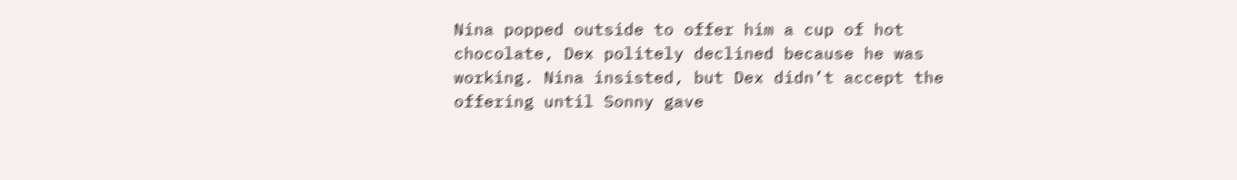Nina popped outside to offer him a cup of hot chocolate, Dex politely declined because he was working. Nina insisted, but Dex didn’t accept the offering until Sonny gave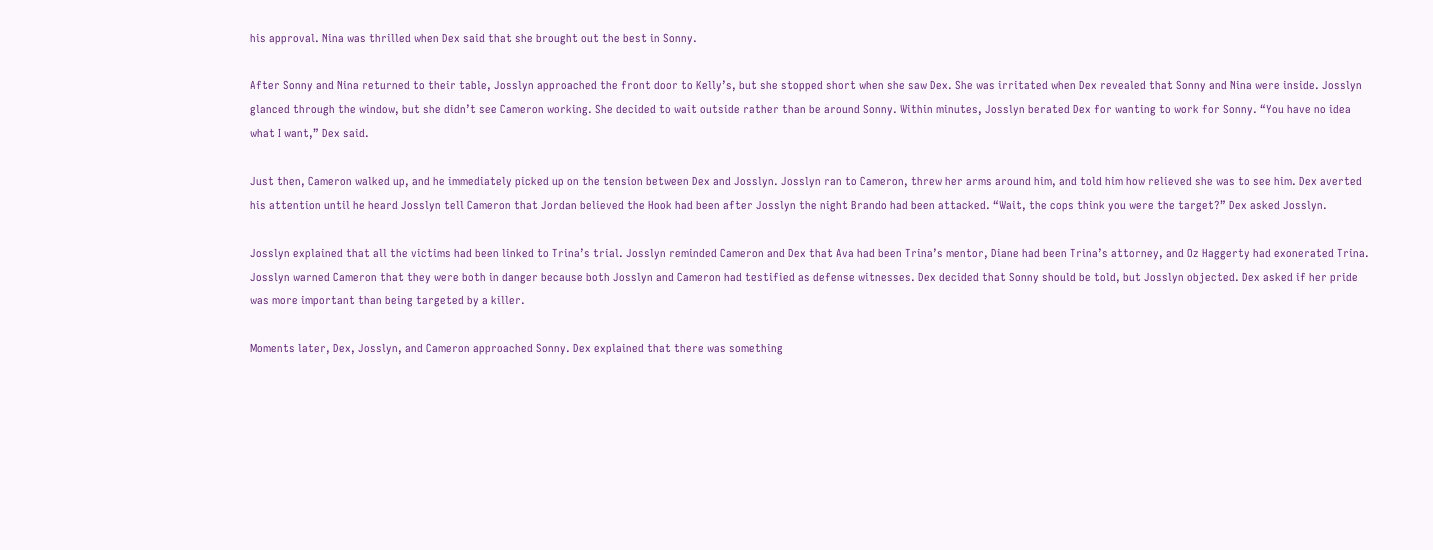his approval. Nina was thrilled when Dex said that she brought out the best in Sonny.

After Sonny and Nina returned to their table, Josslyn approached the front door to Kelly’s, but she stopped short when she saw Dex. She was irritated when Dex revealed that Sonny and Nina were inside. Josslyn glanced through the window, but she didn’t see Cameron working. She decided to wait outside rather than be around Sonny. Within minutes, Josslyn berated Dex for wanting to work for Sonny. “You have no idea what I want,” Dex said.

Just then, Cameron walked up, and he immediately picked up on the tension between Dex and Josslyn. Josslyn ran to Cameron, threw her arms around him, and told him how relieved she was to see him. Dex averted his attention until he heard Josslyn tell Cameron that Jordan believed the Hook had been after Josslyn the night Brando had been attacked. “Wait, the cops think you were the target?” Dex asked Josslyn.

Josslyn explained that all the victims had been linked to Trina’s trial. Josslyn reminded Cameron and Dex that Ava had been Trina’s mentor, Diane had been Trina’s attorney, and Oz Haggerty had exonerated Trina. Josslyn warned Cameron that they were both in danger because both Josslyn and Cameron had testified as defense witnesses. Dex decided that Sonny should be told, but Josslyn objected. Dex asked if her pride was more important than being targeted by a killer.

Moments later, Dex, Josslyn, and Cameron approached Sonny. Dex explained that there was something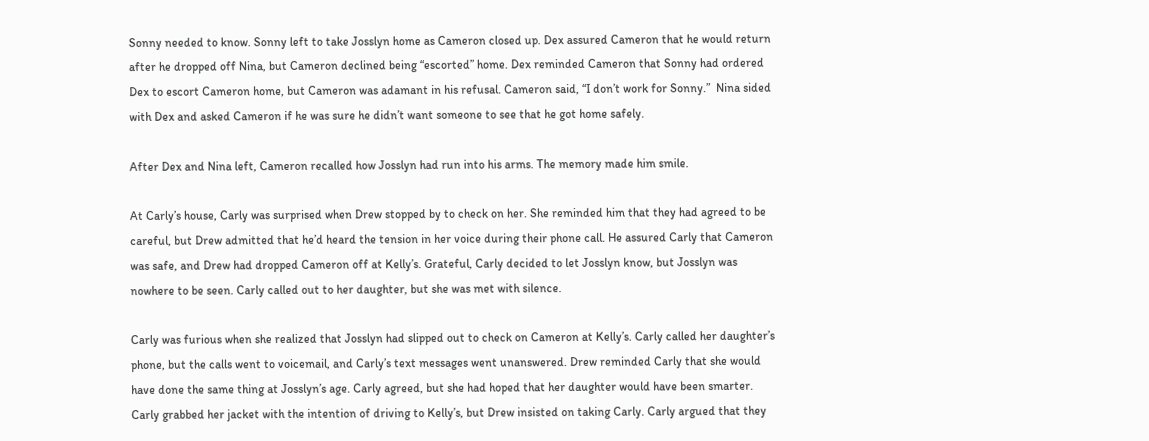Sonny needed to know. Sonny left to take Josslyn home as Cameron closed up. Dex assured Cameron that he would return after he dropped off Nina, but Cameron declined being “escorted” home. Dex reminded Cameron that Sonny had ordered Dex to escort Cameron home, but Cameron was adamant in his refusal. Cameron said, “I don’t work for Sonny.”  Nina sided with Dex and asked Cameron if he was sure he didn’t want someone to see that he got home safely.

After Dex and Nina left, Cameron recalled how Josslyn had run into his arms. The memory made him smile.

At Carly’s house, Carly was surprised when Drew stopped by to check on her. She reminded him that they had agreed to be careful, but Drew admitted that he’d heard the tension in her voice during their phone call. He assured Carly that Cameron was safe, and Drew had dropped Cameron off at Kelly’s. Grateful, Carly decided to let Josslyn know, but Josslyn was nowhere to be seen. Carly called out to her daughter, but she was met with silence.

Carly was furious when she realized that Josslyn had slipped out to check on Cameron at Kelly’s. Carly called her daughter’s phone, but the calls went to voicemail, and Carly’s text messages went unanswered. Drew reminded Carly that she would have done the same thing at Josslyn’s age. Carly agreed, but she had hoped that her daughter would have been smarter. Carly grabbed her jacket with the intention of driving to Kelly’s, but Drew insisted on taking Carly. Carly argued that they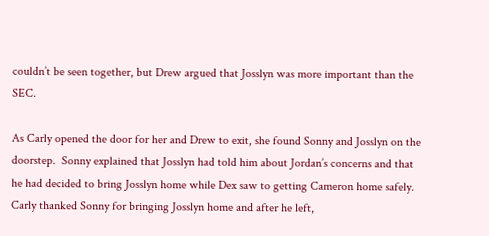couldn’t be seen together, but Drew argued that Josslyn was more important than the SEC.

As Carly opened the door for her and Drew to exit, she found Sonny and Josslyn on the doorstep.  Sonny explained that Josslyn had told him about Jordan’s concerns and that he had decided to bring Josslyn home while Dex saw to getting Cameron home safely.  Carly thanked Sonny for bringing Josslyn home and after he left,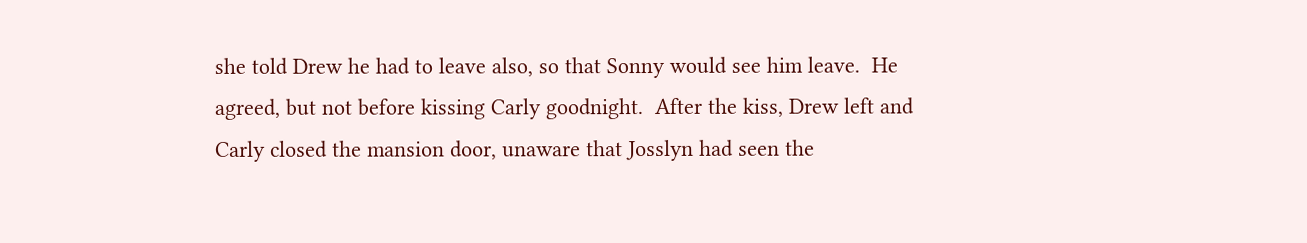she told Drew he had to leave also, so that Sonny would see him leave.  He agreed, but not before kissing Carly goodnight.  After the kiss, Drew left and Carly closed the mansion door, unaware that Josslyn had seen the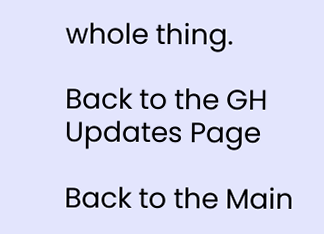whole thing.

Back to the GH Updates Page

Back to the Main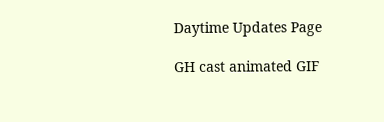Daytime Updates Page

GH cast animated GIF